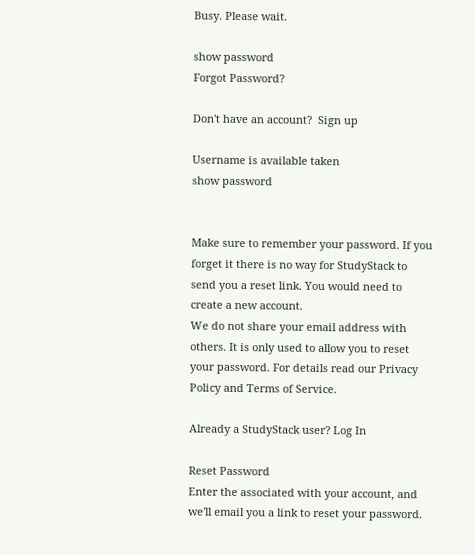Busy. Please wait.

show password
Forgot Password?

Don't have an account?  Sign up

Username is available taken
show password


Make sure to remember your password. If you forget it there is no way for StudyStack to send you a reset link. You would need to create a new account.
We do not share your email address with others. It is only used to allow you to reset your password. For details read our Privacy Policy and Terms of Service.

Already a StudyStack user? Log In

Reset Password
Enter the associated with your account, and we'll email you a link to reset your password.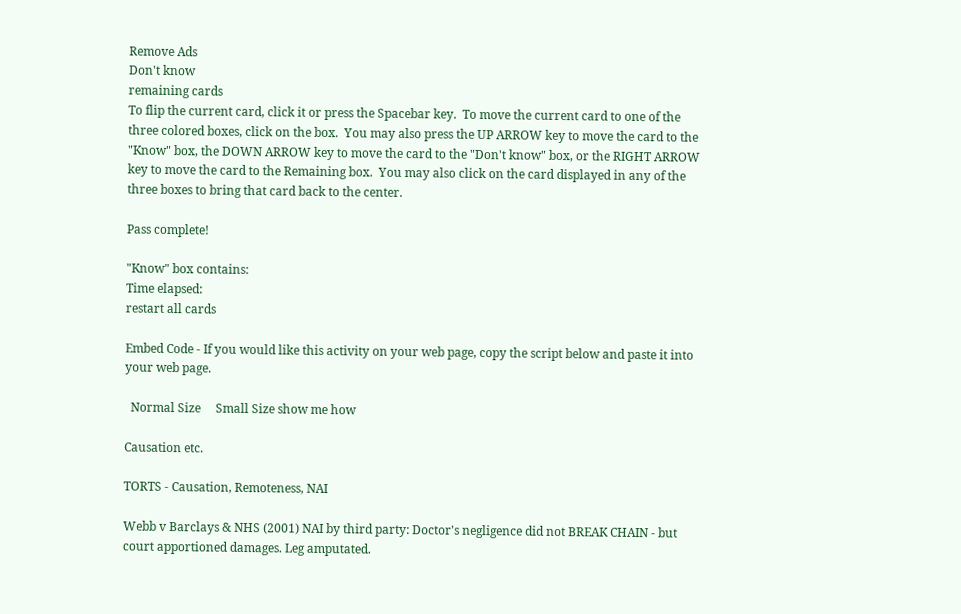Remove Ads
Don't know
remaining cards
To flip the current card, click it or press the Spacebar key.  To move the current card to one of the three colored boxes, click on the box.  You may also press the UP ARROW key to move the card to the "Know" box, the DOWN ARROW key to move the card to the "Don't know" box, or the RIGHT ARROW key to move the card to the Remaining box.  You may also click on the card displayed in any of the three boxes to bring that card back to the center.

Pass complete!

"Know" box contains:
Time elapsed:
restart all cards

Embed Code - If you would like this activity on your web page, copy the script below and paste it into your web page.

  Normal Size     Small Size show me how

Causation etc.

TORTS - Causation, Remoteness, NAI

Webb v Barclays & NHS (2001) NAI by third party: Doctor's negligence did not BREAK CHAIN - but court apportioned damages. Leg amputated.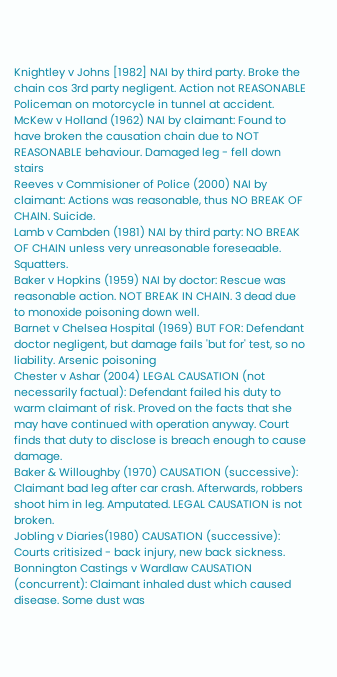Knightley v Johns [1982] NAI by third party. Broke the chain cos 3rd party negligent. Action not REASONABLE Policeman on motorcycle in tunnel at accident.
McKew v Holland (1962) NAI by claimant: Found to have broken the causation chain due to NOT REASONABLE behaviour. Damaged leg - fell down stairs
Reeves v Commisioner of Police (2000) NAI by claimant: Actions was reasonable, thus NO BREAK OF CHAIN. Suicide.
Lamb v Cambden (1981) NAI by third party: NO BREAK OF CHAIN unless very unreasonable foreseaable. Squatters.
Baker v Hopkins (1959) NAI by doctor: Rescue was reasonable action. NOT BREAK IN CHAIN. 3 dead due to monoxide poisoning down well.
Barnet v Chelsea Hospital (1969) BUT FOR: Defendant doctor negligent, but damage fails 'but for' test, so no liability. Arsenic poisoning
Chester v Ashar (2004) LEGAL CAUSATION (not necessarily factual): Defendant failed his duty to warm claimant of risk. Proved on the facts that she may have continued with operation anyway. Court finds that duty to disclose is breach enough to cause damage.
Baker & Willoughby (1970) CAUSATION (successive): Claimant bad leg after car crash. Afterwards, robbers shoot him in leg. Amputated. LEGAL CAUSATION is not broken.
Jobling v Diaries(1980) CAUSATION (successive): Courts critisized - back injury, new back sickness.
Bonnington Castings v Wardlaw CAUSATION (concurrent): Claimant inhaled dust which caused disease. Some dust was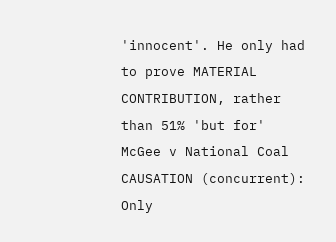'innocent'. He only had to prove MATERIAL CONTRIBUTION, rather than 51% 'but for'
McGee v National Coal CAUSATION (concurrent): Only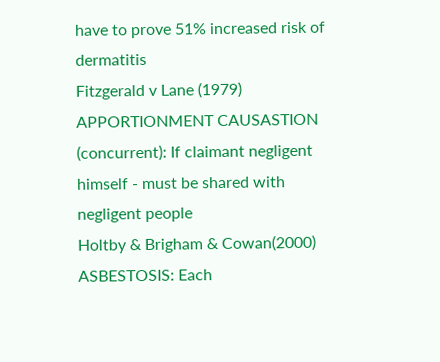have to prove 51% increased risk of dermatitis
Fitzgerald v Lane (1979) APPORTIONMENT CAUSASTION (concurrent): If claimant negligent himself - must be shared with negligent people
Holtby & Brigham & Cowan(2000) ASBESTOSIS: Each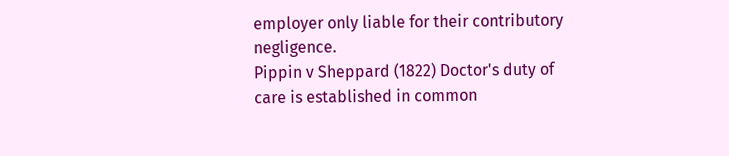employer only liable for their contributory negligence.
Pippin v Sheppard (1822) Doctor's duty of care is established in common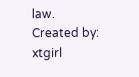law.
Created by: xtgirl